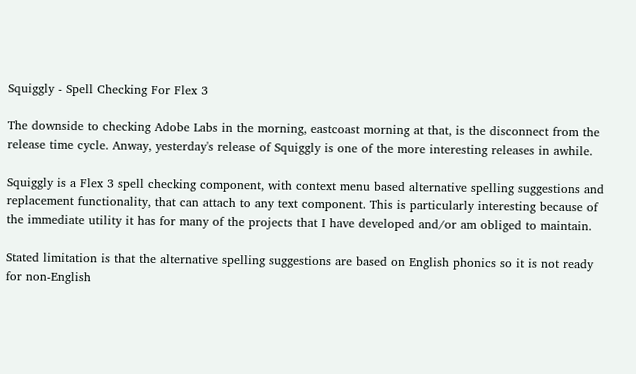Squiggly - Spell Checking For Flex 3

The downside to checking Adobe Labs in the morning, eastcoast morning at that, is the disconnect from the release time cycle. Anway, yesterday's release of Squiggly is one of the more interesting releases in awhile.

Squiggly is a Flex 3 spell checking component, with context menu based alternative spelling suggestions and replacement functionality, that can attach to any text component. This is particularly interesting because of the immediate utility it has for many of the projects that I have developed and/or am obliged to maintain.

Stated limitation is that the alternative spelling suggestions are based on English phonics so it is not ready for non-English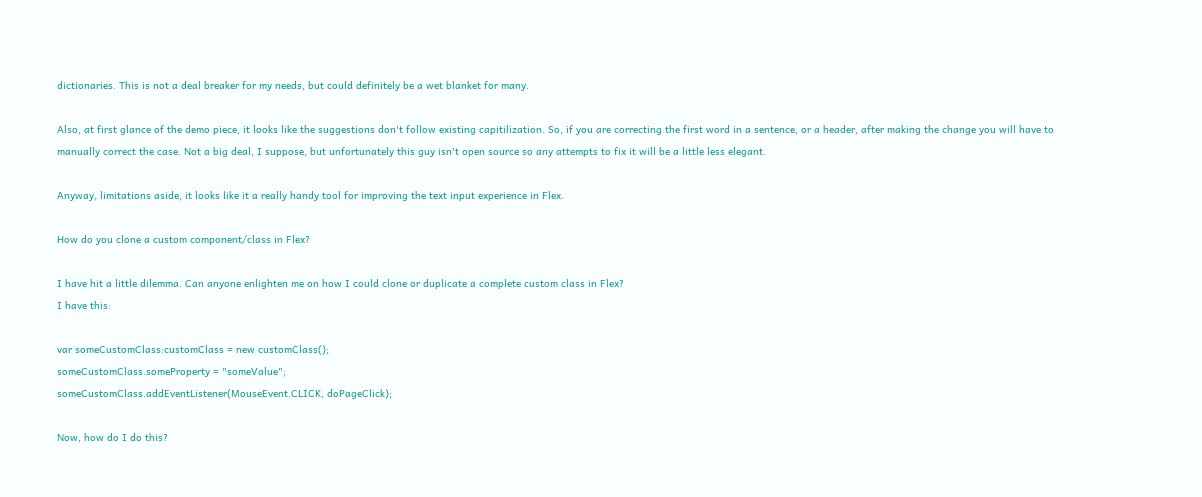dictionaries. This is not a deal breaker for my needs, but could definitely be a wet blanket for many.

Also, at first glance of the demo piece, it looks like the suggestions don't follow existing capitilization. So, if you are correcting the first word in a sentence, or a header, after making the change you will have to manually correct the case. Not a big deal, I suppose, but unfortunately this guy isn't open source so any attempts to fix it will be a little less elegant.

Anyway, limitations aside, it looks like it a really handy tool for improving the text input experience in Flex.

How do you clone a custom component/class in Flex?

I have hit a little dilemma. Can anyone enlighten me on how I could clone or duplicate a complete custom class in Flex?
I have this:

var someCustomClass:customClass = new customClass();
someCustomClass.someProperty = "someValue";
someCustomClass.addEventListener(MouseEvent.CLICK, doPageClick);

Now, how do I do this?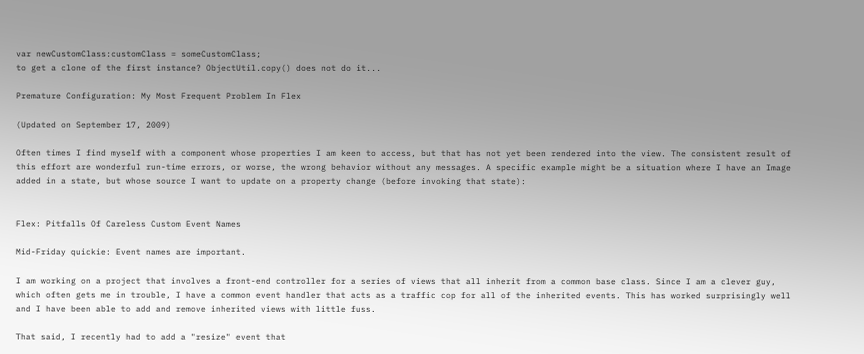var newCustomClass:customClass = someCustomClass;
to get a clone of the first instance? ObjectUtil.copy() does not do it...

Premature Configuration: My Most Frequent Problem In Flex

(Updated on September 17, 2009)

Often times I find myself with a component whose properties I am keen to access, but that has not yet been rendered into the view. The consistent result of this effort are wonderful run-time errors, or worse, the wrong behavior without any messages. A specific example might be a situation where I have an Image added in a state, but whose source I want to update on a property change (before invoking that state):


Flex: Pitfalls Of Careless Custom Event Names

Mid-Friday quickie: Event names are important.

I am working on a project that involves a front-end controller for a series of views that all inherit from a common base class. Since I am a clever guy, which often gets me in trouble, I have a common event handler that acts as a traffic cop for all of the inherited events. This has worked surprisingly well and I have been able to add and remove inherited views with little fuss.

That said, I recently had to add a "resize" event that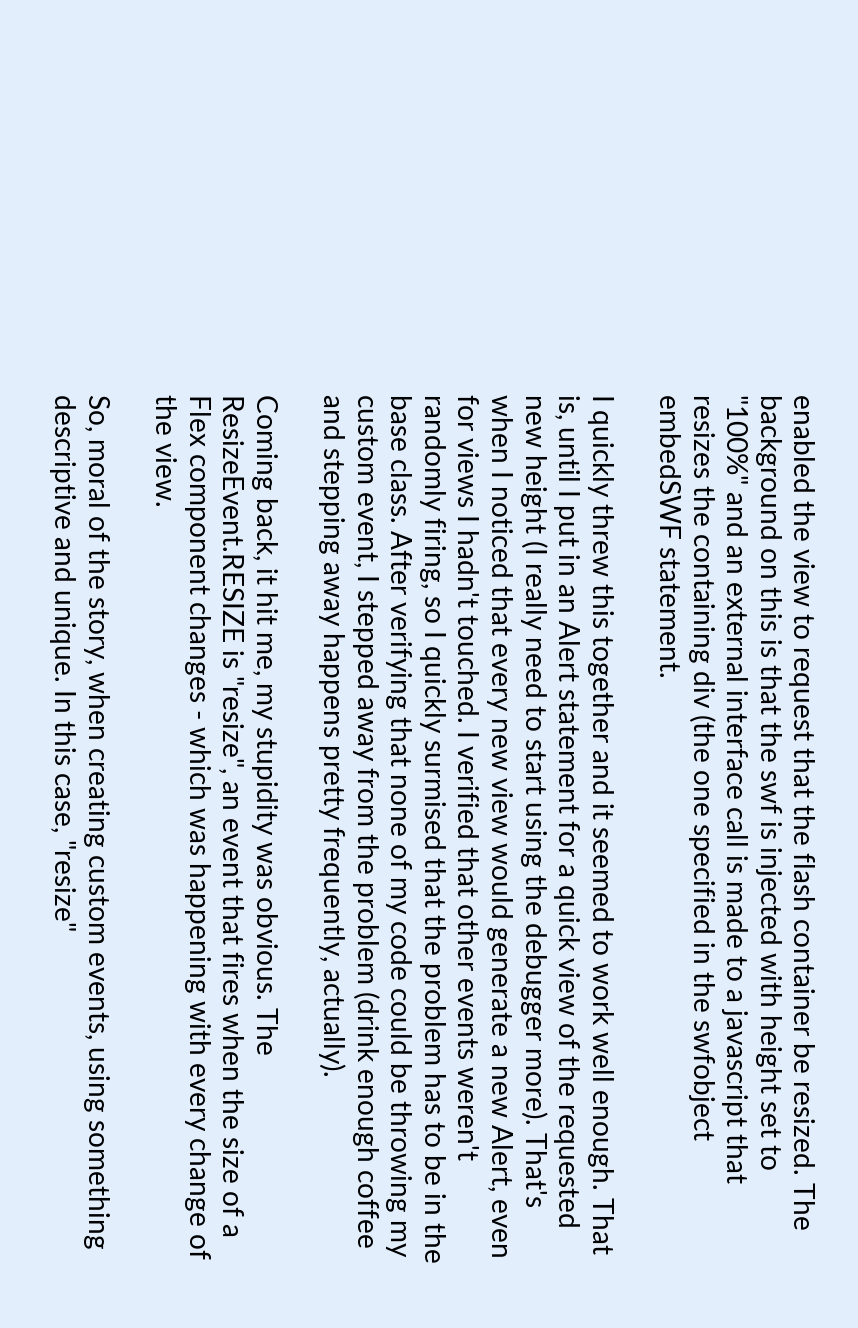enabled the view to request that the flash container be resized. The background on this is that the swf is injected with height set to "100%" and an external interface call is made to a javascript that resizes the containing div (the one specified in the swfobject embedSWF statement.

I quickly threw this together and it seemed to work well enough. That is, until I put in an Alert statement for a quick view of the requested new height (I really need to start using the debugger more). That's when I noticed that every new view would generate a new Alert, even for views I hadn't touched. I verified that other events weren't randomly firing, so I quickly surmised that the problem has to be in the base class. After verifying that none of my code could be throwing my custom event, I stepped away from the problem (drink enough coffee and stepping away happens pretty frequently, actually).

Coming back, it hit me, my stupidity was obvious. The ResizeEvent.RESIZE is "resize", an event that fires when the size of a Flex component changes - which was happening with every change of the view.

So, moral of the story, when creating custom events, using something descriptive and unique. In this case, "resize"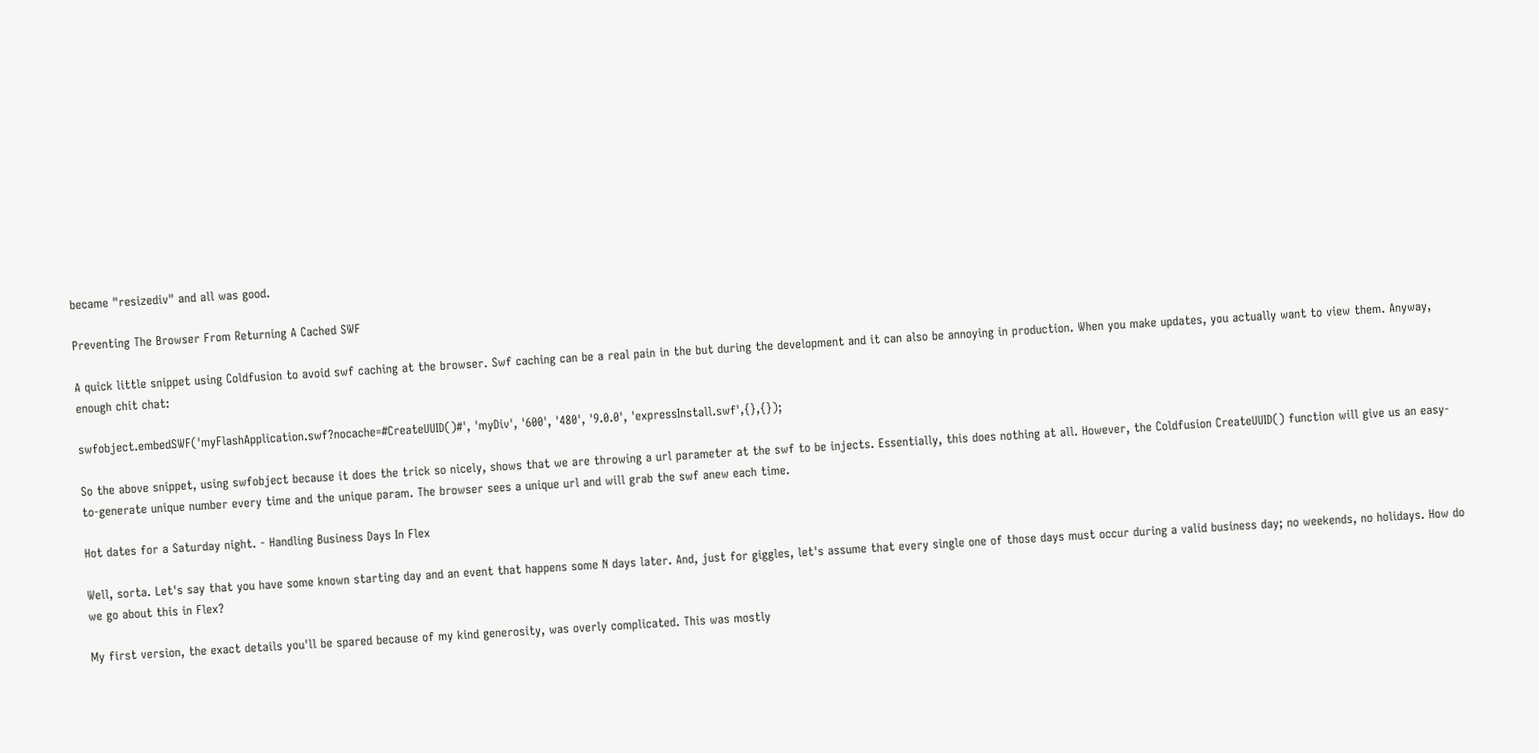became "resizediv" and all was good.

Preventing The Browser From Returning A Cached SWF

A quick little snippet using Coldfusion to avoid swf caching at the browser. Swf caching can be a real pain in the but during the development and it can also be annoying in production. When you make updates, you actually want to view them. Anyway, enough chit chat:

swfobject.embedSWF('myFlashApplication.swf?nocache=#CreateUUID()#', 'myDiv', '600', '480', '9.0.0', 'expressInstall.swf',{},{});

So the above snippet, using swfobject because it does the trick so nicely, shows that we are throwing a url parameter at the swf to be injects. Essentially, this does nothing at all. However, the Coldfusion CreateUUID() function will give us an easy-to-generate unique number every time and the unique param. The browser sees a unique url and will grab the swf anew each time.

Hot dates for a Saturday night. - Handling Business Days In Flex

Well, sorta. Let's say that you have some known starting day and an event that happens some N days later. And, just for giggles, let's assume that every single one of those days must occur during a valid business day; no weekends, no holidays. How do we go about this in Flex?

My first version, the exact details you'll be spared because of my kind generosity, was overly complicated. This was mostly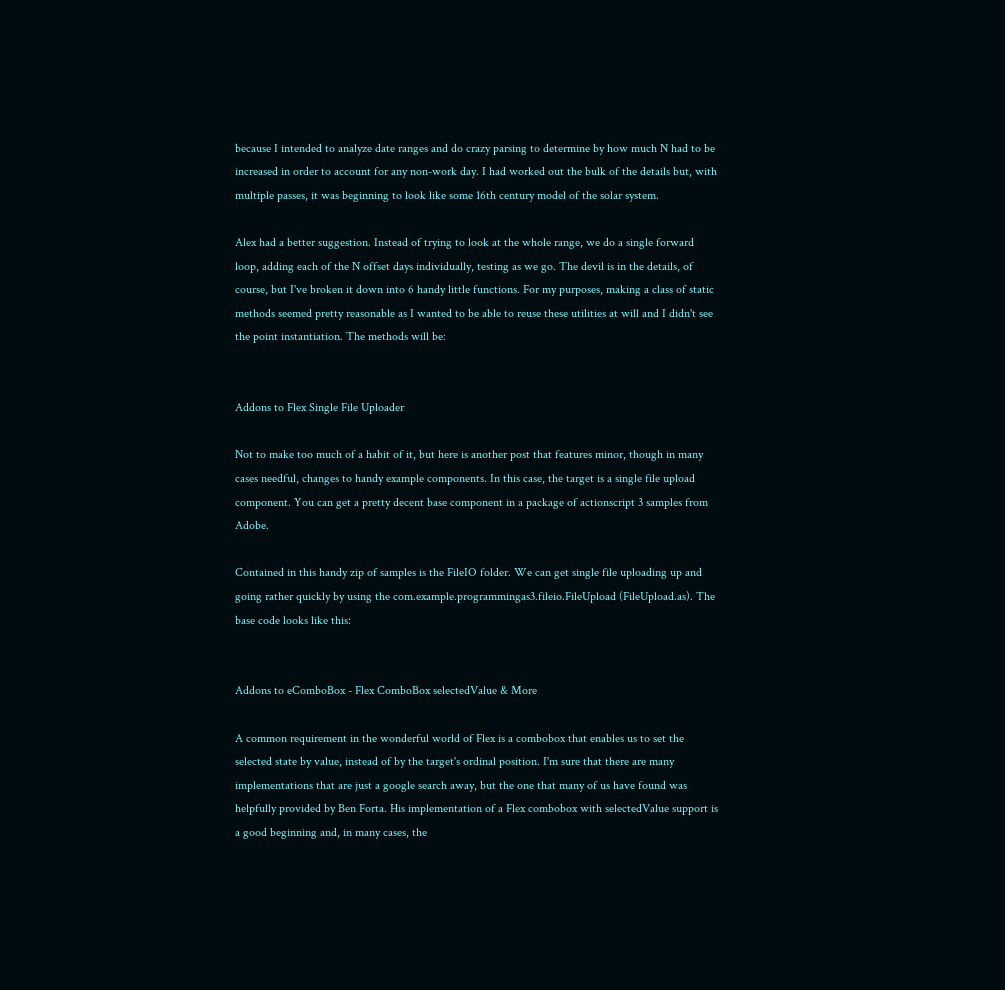because I intended to analyze date ranges and do crazy parsing to determine by how much N had to be increased in order to account for any non-work day. I had worked out the bulk of the details but, with multiple passes, it was beginning to look like some 16th century model of the solar system.

Alex had a better suggestion. Instead of trying to look at the whole range, we do a single forward loop, adding each of the N offset days individually, testing as we go. The devil is in the details, of course, but I've broken it down into 6 handy little functions. For my purposes, making a class of static methods seemed pretty reasonable as I wanted to be able to reuse these utilities at will and I didn't see the point instantiation. The methods will be:


Addons to Flex Single File Uploader

Not to make too much of a habit of it, but here is another post that features minor, though in many cases needful, changes to handy example components. In this case, the target is a single file upload component. You can get a pretty decent base component in a package of actionscript 3 samples from Adobe.

Contained in this handy zip of samples is the FileIO folder. We can get single file uploading up and going rather quickly by using the com.example.programmingas3.fileio.FileUpload (FileUpload.as). The base code looks like this:


Addons to eComboBox - Flex ComboBox selectedValue & More

A common requirement in the wonderful world of Flex is a combobox that enables us to set the selected state by value, instead of by the target's ordinal position. I'm sure that there are many implementations that are just a google search away, but the one that many of us have found was helpfully provided by Ben Forta. His implementation of a Flex combobox with selectedValue support is a good beginning and, in many cases, the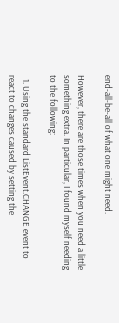end-all-be-all of what one might need.

However, there are those times when you need a little something extra. In particular, I found myself needing to the following:

  1. Using the standard ListEvent.CHANGE event to react to changes caused by setting the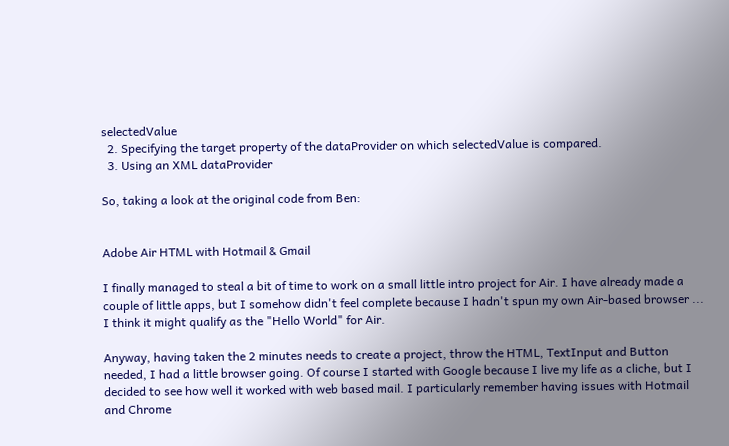selectedValue
  2. Specifying the target property of the dataProvider on which selectedValue is compared.
  3. Using an XML dataProvider

So, taking a look at the original code from Ben:


Adobe Air HTML with Hotmail & Gmail

I finally managed to steal a bit of time to work on a small little intro project for Air. I have already made a couple of little apps, but I somehow didn't feel complete because I hadn't spun my own Air-based browser ... I think it might qualify as the "Hello World" for Air.

Anyway, having taken the 2 minutes needs to create a project, throw the HTML, TextInput and Button needed, I had a little browser going. Of course I started with Google because I live my life as a cliche, but I decided to see how well it worked with web based mail. I particularly remember having issues with Hotmail and Chrome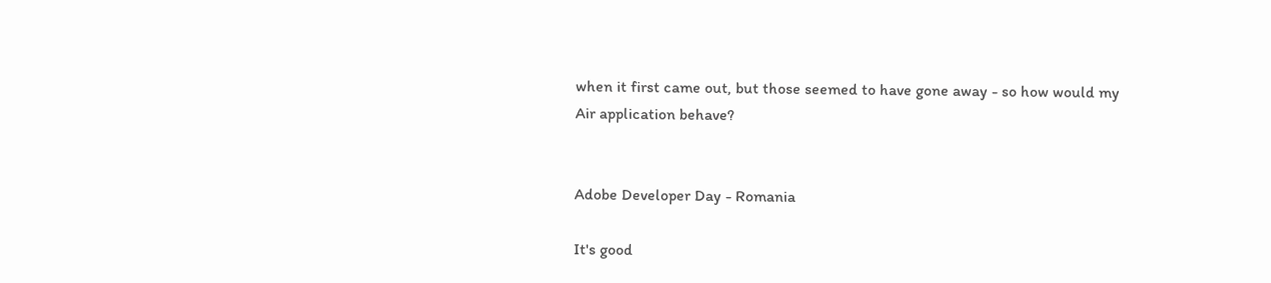when it first came out, but those seemed to have gone away - so how would my Air application behave?


Adobe Developer Day - Romania

It's good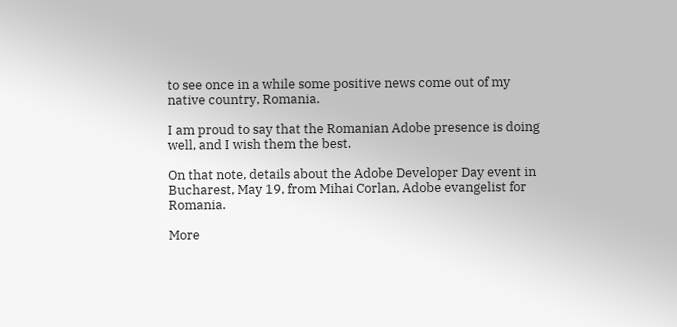to see once in a while some positive news come out of my native country, Romania.

I am proud to say that the Romanian Adobe presence is doing well, and I wish them the best.

On that note, details about the Adobe Developer Day event in Bucharest, May 19, from Mihai Corlan, Adobe evangelist for Romania.

More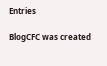Entries

BlogCFC was created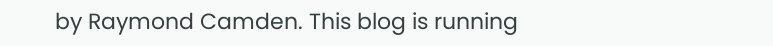by Raymond Camden. This blog is running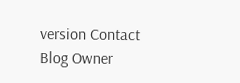version Contact Blog Owner